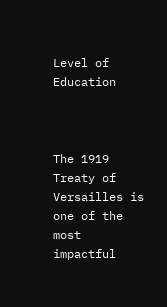Level of Education



The 1919 Treaty of Versailles is one of the most impactful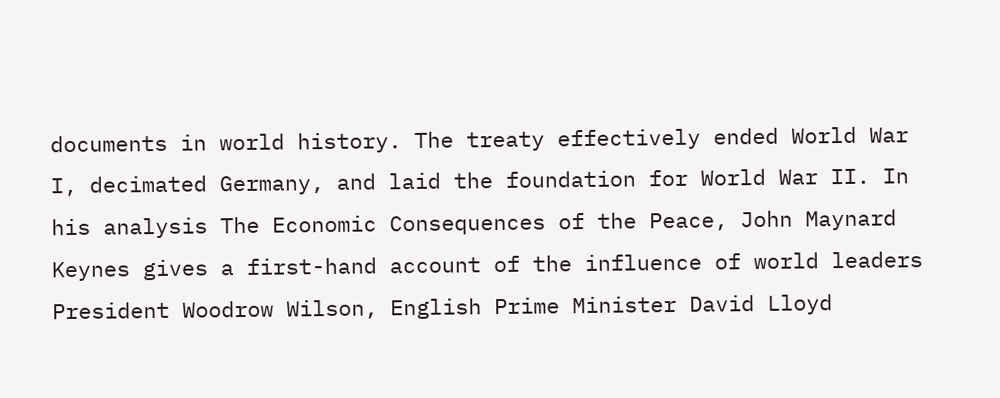documents in world history. The treaty effectively ended World War I, decimated Germany, and laid the foundation for World War II. In his analysis The Economic Consequences of the Peace, John Maynard Keynes gives a first-hand account of the influence of world leaders President Woodrow Wilson, English Prime Minister David Lloyd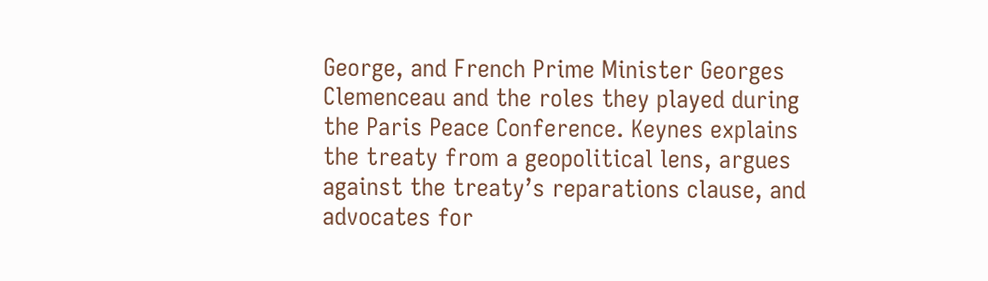George, and French Prime Minister Georges Clemenceau and the roles they played during the Paris Peace Conference. Keynes explains the treaty from a geopolitical lens, argues against the treaty’s reparations clause, and advocates for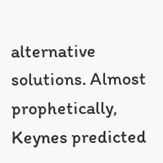alternative solutions. Almost prophetically, Keynes predicted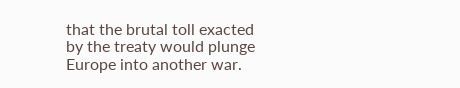that the brutal toll exacted by the treaty would plunge Europe into another war.